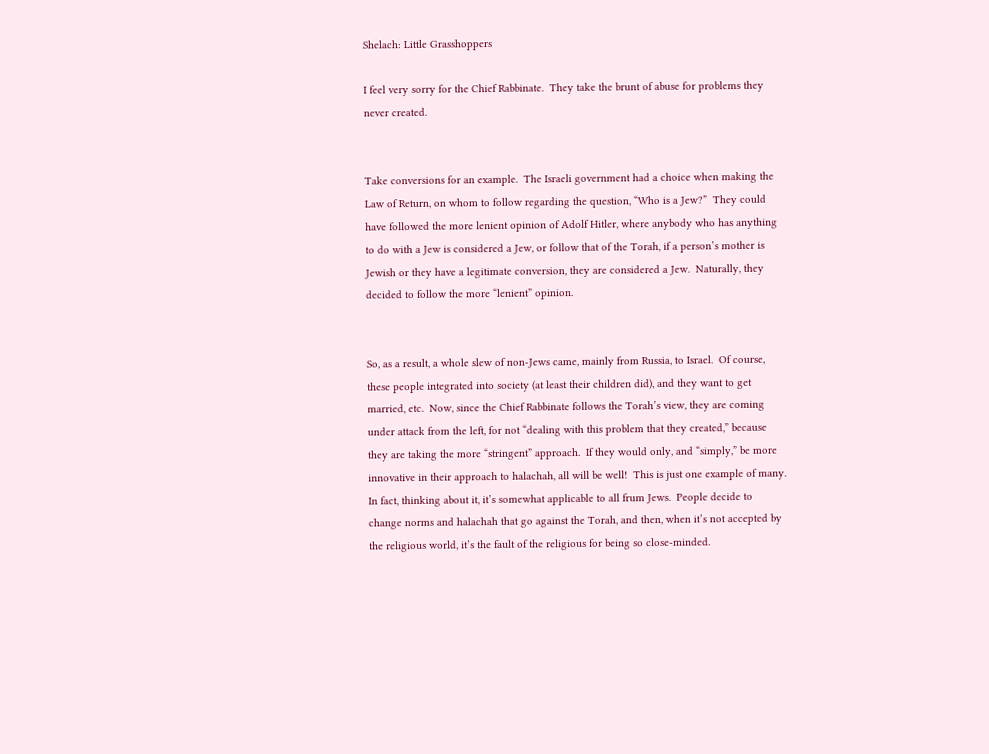Shelach: Little Grasshoppers

I feel very sorry for the Chief Rabbinate.  They take the brunt of abuse for problems they never created.


Take conversions for an example.  The Israeli government had a choice when making the Law of Return, on whom to follow regarding the question, “Who is a Jew?”  They could have followed the more lenient opinion of Adolf Hitler, where anybody who has anything to do with a Jew is considered a Jew, or follow that of the Torah, if a person’s mother is Jewish or they have a legitimate conversion, they are considered a Jew.  Naturally, they decided to follow the more “lenient” opinion.


So, as a result, a whole slew of non-Jews came, mainly from Russia, to Israel.  Of course, these people integrated into society (at least their children did), and they want to get married, etc.  Now, since the Chief Rabbinate follows the Torah’s view, they are coming under attack from the left, for not “dealing with this problem that they created,” because they are taking the more “stringent” approach.  If they would only, and “simply,” be more innovative in their approach to halachah, all will be well!  This is just one example of many.  In fact, thinking about it, it’s somewhat applicable to all frum Jews.  People decide to change norms and halachah that go against the Torah, and then, when it’s not accepted by the religious world, it’s the fault of the religious for being so close-minded.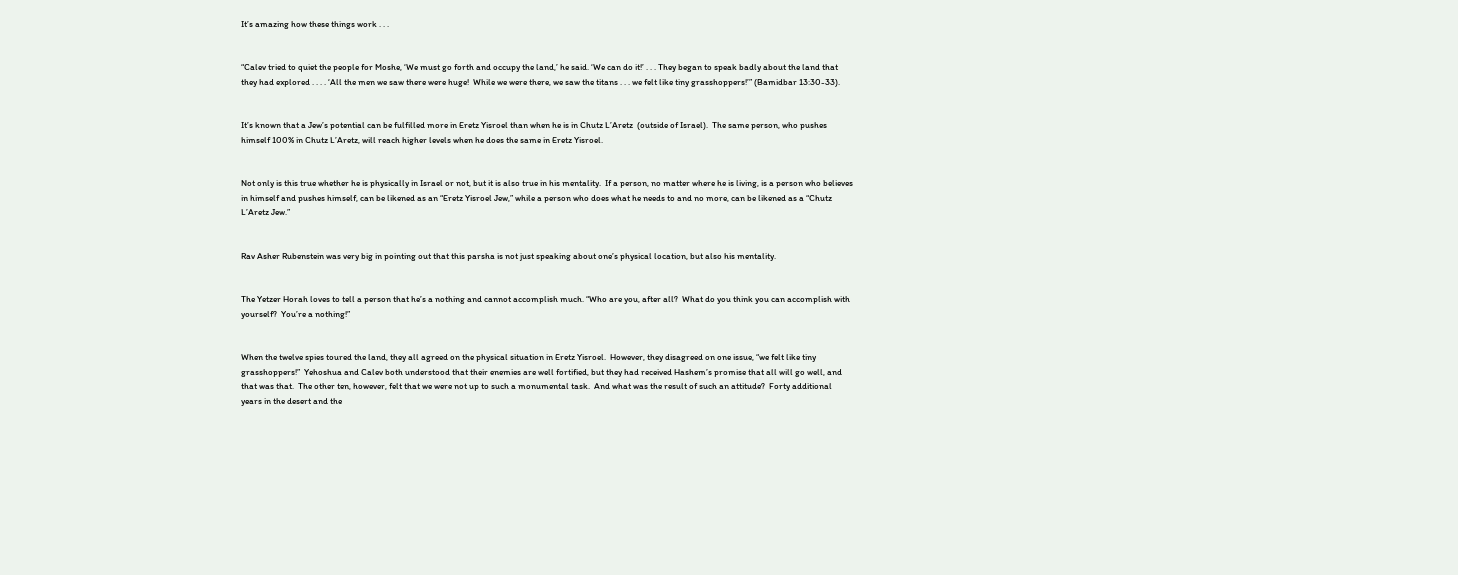It’s amazing how these things work . . .


“Calev tried to quiet the people for Moshe, ‘We must go forth and occupy the land,’ he said. ‘We can do it!’ . . . They began to speak badly about the land that they had explored . . . . ‘All the men we saw there were huge!  While we were there, we saw the titans . . . we felt like tiny grasshoppers!’” (Bamidbar 13:30-33).


It’s known that a Jew’s potential can be fulfilled more in Eretz Yisroel than when he is in Chutz L’Aretz  (outside of Israel).  The same person, who pushes himself 100% in Chutz L’Aretz, will reach higher levels when he does the same in Eretz Yisroel.


Not only is this true whether he is physically in Israel or not, but it is also true in his mentality.  If a person, no matter where he is living, is a person who believes in himself and pushes himself, can be likened as an “Eretz Yisroel Jew,” while a person who does what he needs to and no more, can be likened as a “Chutz L’Aretz Jew.”


Rav Asher Rubenstein was very big in pointing out that this parsha is not just speaking about one’s physical location, but also his mentality.


The Yetzer Horah loves to tell a person that he’s a nothing and cannot accomplish much. “Who are you, after all?  What do you think you can accomplish with yourself?  You’re a nothing!”


When the twelve spies toured the land, they all agreed on the physical situation in Eretz Yisroel.  However, they disagreed on one issue, “we felt like tiny grasshoppers!”  Yehoshua and Calev both understood that their enemies are well fortified, but they had received Hashem’s promise that all will go well, and that was that.  The other ten, however, felt that we were not up to such a monumental task.  And what was the result of such an attitude?  Forty additional years in the desert and the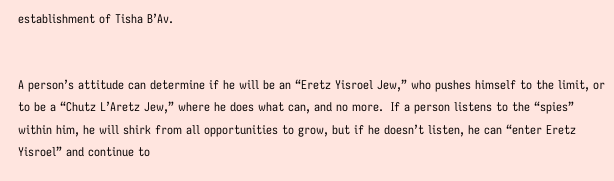establishment of Tisha B’Av.


A person’s attitude can determine if he will be an “Eretz Yisroel Jew,” who pushes himself to the limit, or to be a “Chutz L’Aretz Jew,” where he does what can, and no more.  If a person listens to the “spies” within him, he will shirk from all opportunities to grow, but if he doesn’t listen, he can “enter Eretz Yisroel” and continue to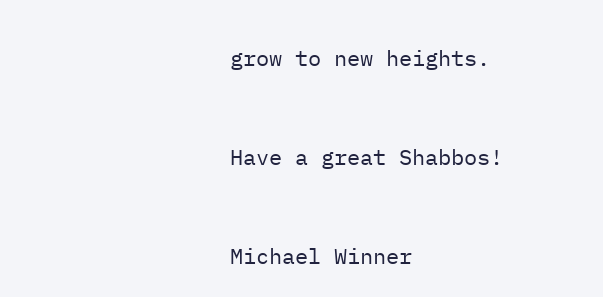grow to new heights.


Have a great Shabbos!


Michael Winner